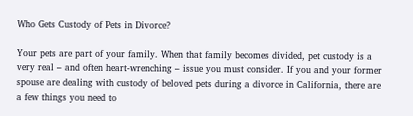Who Gets Custody of Pets in Divorce?

Your pets are part of your family. When that family becomes divided, pet custody is a very real – and often heart-wrenching – issue you must consider. If you and your former spouse are dealing with custody of beloved pets during a divorce in California, there are a few things you need to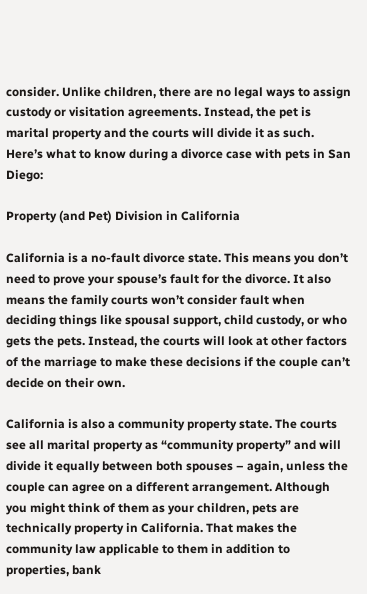consider. Unlike children, there are no legal ways to assign custody or visitation agreements. Instead, the pet is marital property and the courts will divide it as such. Here’s what to know during a divorce case with pets in San Diego:

Property (and Pet) Division in California

California is a no-fault divorce state. This means you don’t need to prove your spouse’s fault for the divorce. It also means the family courts won’t consider fault when deciding things like spousal support, child custody, or who gets the pets. Instead, the courts will look at other factors of the marriage to make these decisions if the couple can’t decide on their own.

California is also a community property state. The courts see all marital property as “community property” and will divide it equally between both spouses – again, unless the couple can agree on a different arrangement. Although you might think of them as your children, pets are technically property in California. That makes the community law applicable to them in addition to properties, bank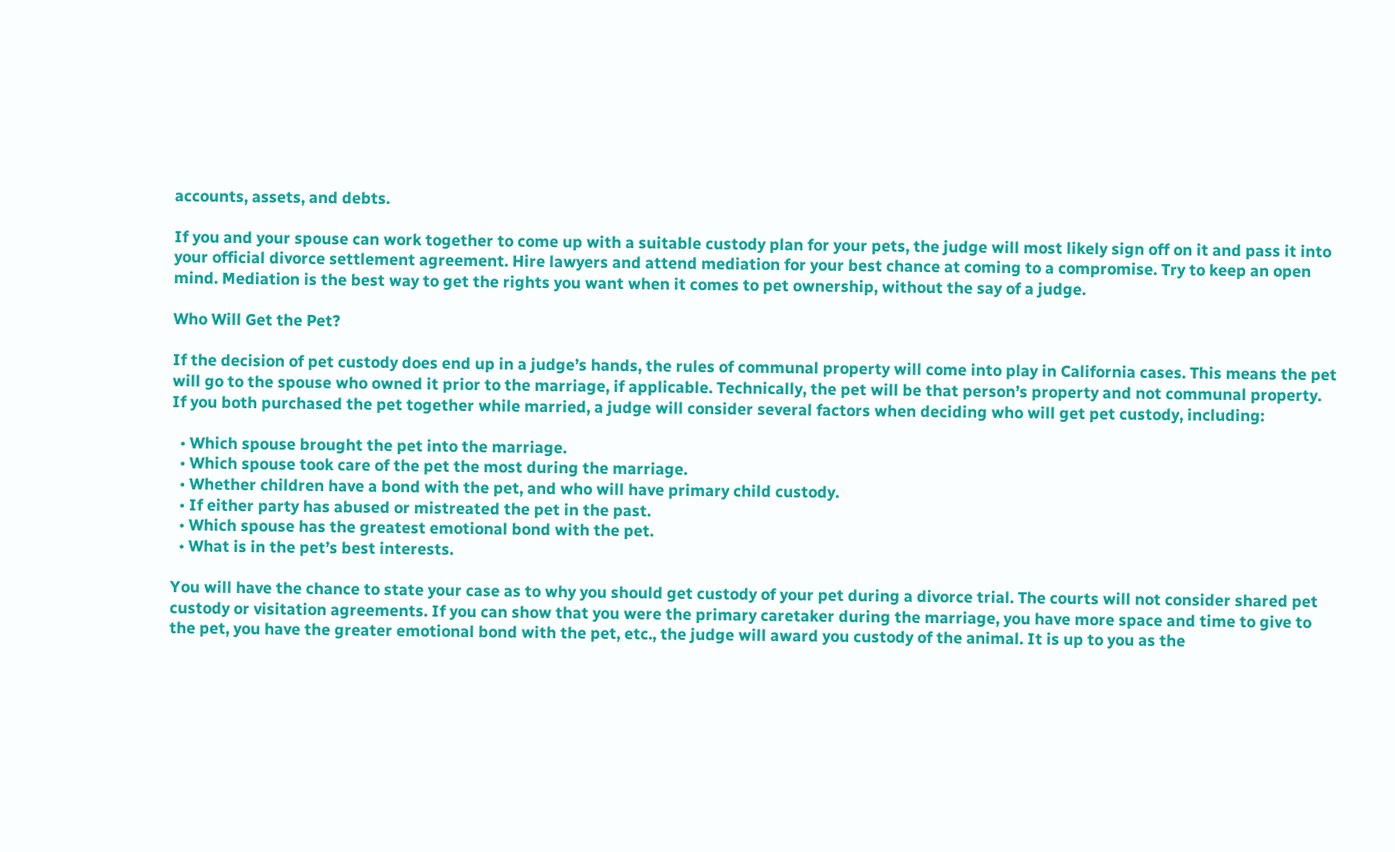accounts, assets, and debts.

If you and your spouse can work together to come up with a suitable custody plan for your pets, the judge will most likely sign off on it and pass it into your official divorce settlement agreement. Hire lawyers and attend mediation for your best chance at coming to a compromise. Try to keep an open mind. Mediation is the best way to get the rights you want when it comes to pet ownership, without the say of a judge.

Who Will Get the Pet?

If the decision of pet custody does end up in a judge’s hands, the rules of communal property will come into play in California cases. This means the pet will go to the spouse who owned it prior to the marriage, if applicable. Technically, the pet will be that person’s property and not communal property. If you both purchased the pet together while married, a judge will consider several factors when deciding who will get pet custody, including:

  • Which spouse brought the pet into the marriage.
  • Which spouse took care of the pet the most during the marriage.
  • Whether children have a bond with the pet, and who will have primary child custody.
  • If either party has abused or mistreated the pet in the past.
  • Which spouse has the greatest emotional bond with the pet.
  • What is in the pet’s best interests.

You will have the chance to state your case as to why you should get custody of your pet during a divorce trial. The courts will not consider shared pet custody or visitation agreements. If you can show that you were the primary caretaker during the marriage, you have more space and time to give to the pet, you have the greater emotional bond with the pet, etc., the judge will award you custody of the animal. It is up to you as the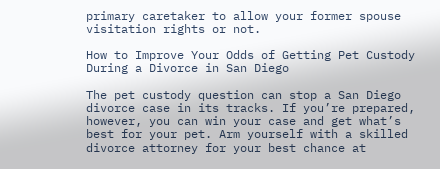primary caretaker to allow your former spouse visitation rights or not.

How to Improve Your Odds of Getting Pet Custody During a Divorce in San Diego

The pet custody question can stop a San Diego divorce case in its tracks. If you’re prepared, however, you can win your case and get what’s best for your pet. Arm yourself with a skilled divorce attorney for your best chance at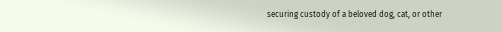securing custody of a beloved dog, cat, or other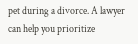pet during a divorce. A lawyer can help you prioritize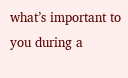what’s important to you during a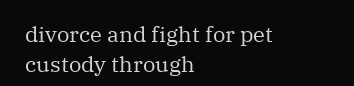divorce and fight for pet custody through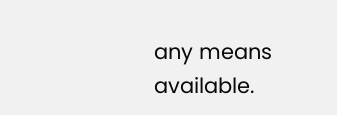any means available.